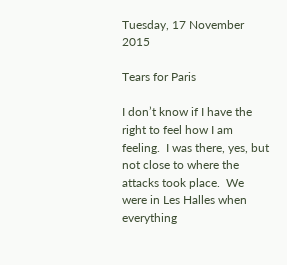Tuesday, 17 November 2015

Tears for Paris

I don’t know if I have the right to feel how I am feeling.  I was there, yes, but not close to where the attacks took place.  We were in Les Halles when everything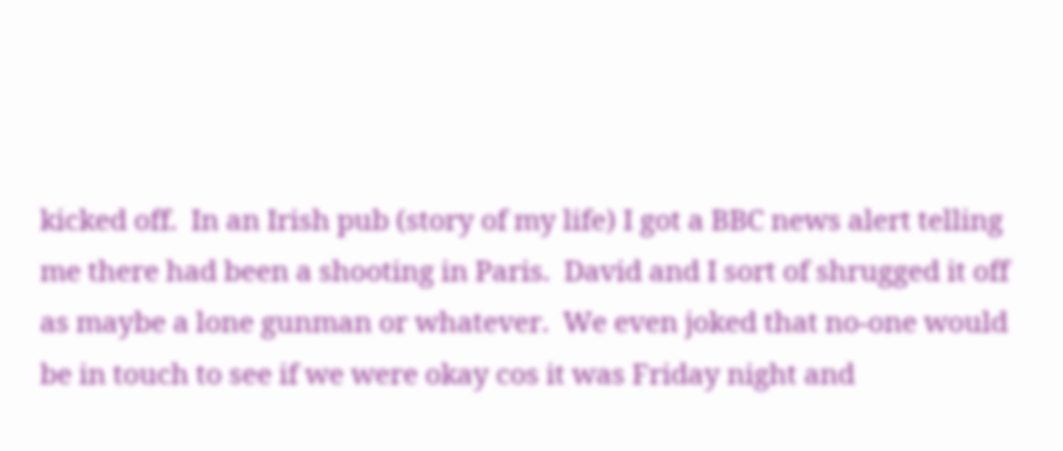kicked off.  In an Irish pub (story of my life) I got a BBC news alert telling me there had been a shooting in Paris.  David and I sort of shrugged it off as maybe a lone gunman or whatever.  We even joked that no-one would be in touch to see if we were okay cos it was Friday night and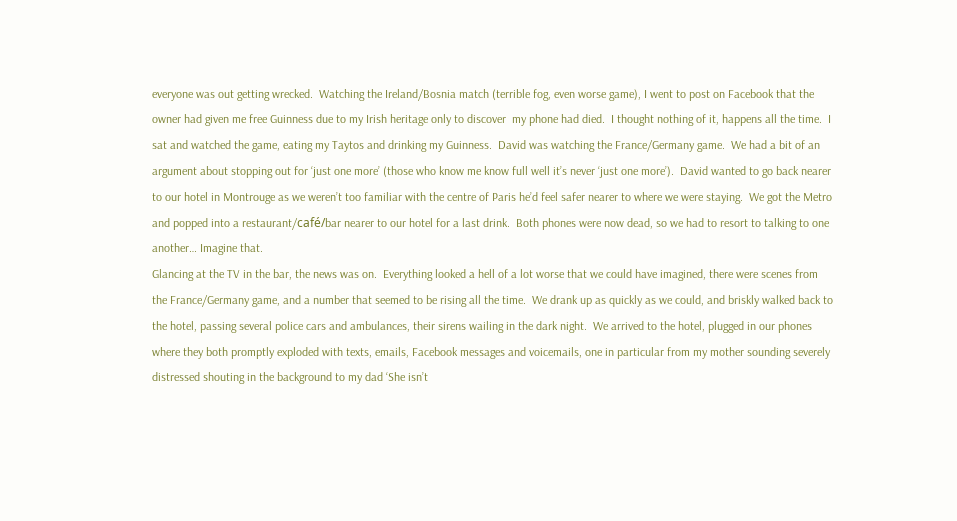everyone was out getting wrecked.  Watching the Ireland/Bosnia match (terrible fog, even worse game), I went to post on Facebook that the owner had given me free Guinness due to my Irish heritage only to discover  my phone had died.  I thought nothing of it, happens all the time.  I sat and watched the game, eating my Taytos and drinking my Guinness.  David was watching the France/Germany game.  We had a bit of an argument about stopping out for ‘just one more’ (those who know me know full well it’s never ‘just one more’).  David wanted to go back nearer to our hotel in Montrouge as we weren’t too familiar with the centre of Paris he’d feel safer nearer to where we were staying.  We got the Metro and popped into a restaurant/café/bar nearer to our hotel for a last drink.  Both phones were now dead, so we had to resort to talking to one another… Imagine that.
Glancing at the TV in the bar, the news was on.  Everything looked a hell of a lot worse that we could have imagined, there were scenes from the France/Germany game, and a number that seemed to be rising all the time.  We drank up as quickly as we could, and briskly walked back to the hotel, passing several police cars and ambulances, their sirens wailing in the dark night.  We arrived to the hotel, plugged in our phones where they both promptly exploded with texts, emails, Facebook messages and voicemails, one in particular from my mother sounding severely distressed shouting in the background to my dad ‘She isn’t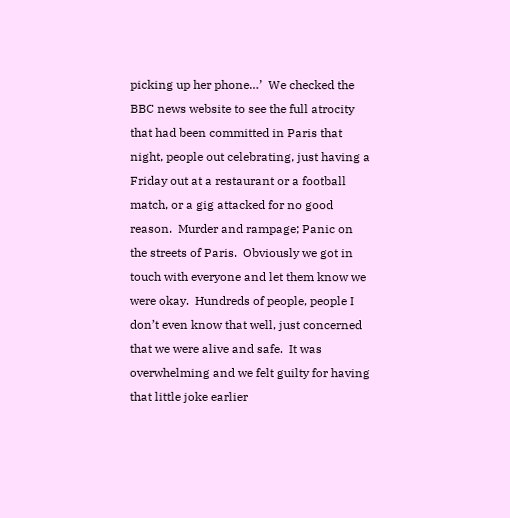picking up her phone…’  We checked the BBC news website to see the full atrocity that had been committed in Paris that night, people out celebrating, just having a Friday out at a restaurant or a football match, or a gig attacked for no good reason.  Murder and rampage; Panic on the streets of Paris.  Obviously we got in touch with everyone and let them know we were okay.  Hundreds of people, people I don’t even know that well, just concerned that we were alive and safe.  It was overwhelming and we felt guilty for having that little joke earlier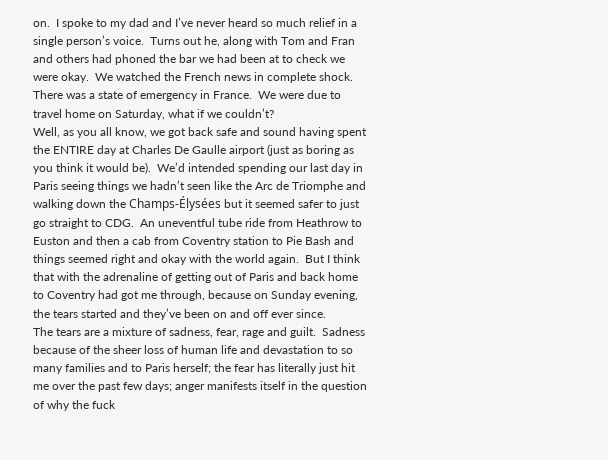on.  I spoke to my dad and I’ve never heard so much relief in a single person’s voice.  Turns out he, along with Tom and Fran and others had phoned the bar we had been at to check we were okay.  We watched the French news in complete shock.  There was a state of emergency in France.  We were due to travel home on Saturday, what if we couldn’t?
Well, as you all know, we got back safe and sound having spent the ENTIRE day at Charles De Gaulle airport (just as boring as you think it would be).  We’d intended spending our last day in Paris seeing things we hadn’t seen like the Arc de Triomphe and walking down the Champs-Élysées but it seemed safer to just go straight to CDG.  An uneventful tube ride from Heathrow to Euston and then a cab from Coventry station to Pie Bash and things seemed right and okay with the world again.  But I think that with the adrenaline of getting out of Paris and back home to Coventry had got me through, because on Sunday evening, the tears started and they’ve been on and off ever since.
The tears are a mixture of sadness, fear, rage and guilt.  Sadness because of the sheer loss of human life and devastation to so many families and to Paris herself; the fear has literally just hit me over the past few days; anger manifests itself in the question of why the fuck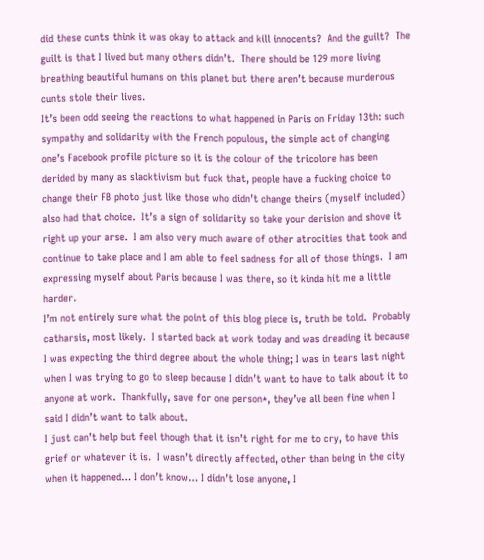did these cunts think it was okay to attack and kill innocents?  And the guilt?  The guilt is that I lived but many others didn’t.  There should be 129 more living breathing beautiful humans on this planet but there aren’t because murderous cunts stole their lives.
It’s been odd seeing the reactions to what happened in Paris on Friday 13th: such sympathy and solidarity with the French populous, the simple act of changing one’s Facebook profile picture so it is the colour of the tricolore has been derided by many as slacktivism but fuck that, people have a fucking choice to change their FB photo just like those who didn’t change theirs (myself included) also had that choice.  It’s a sign of solidarity so take your derision and shove it right up your arse.  I am also very much aware of other atrocities that took and continue to take place and I am able to feel sadness for all of those things.  I am expressing myself about Paris because I was there, so it kinda hit me a little harder.
I’m not entirely sure what the point of this blog piece is, truth be told.  Probably catharsis, most likely.  I started back at work today and was dreading it because I was expecting the third degree about the whole thing; I was in tears last night when I was trying to go to sleep because I didn’t want to have to talk about it to anyone at work.  Thankfully, save for one person*, they’ve all been fine when I said I didn’t want to talk about.
I just can’t help but feel though that it isn’t right for me to cry, to have this grief or whatever it is.  I wasn’t directly affected, other than being in the city when it happened… I don’t know… I didn’t lose anyone, I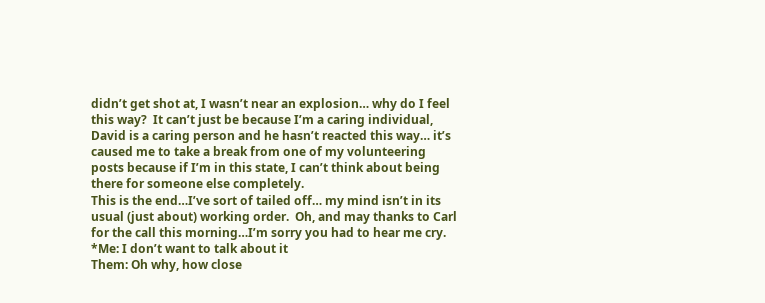didn’t get shot at, I wasn’t near an explosion… why do I feel this way?  It can’t just be because I’m a caring individual, David is a caring person and he hasn’t reacted this way… it’s caused me to take a break from one of my volunteering posts because if I’m in this state, I can’t think about being there for someone else completely.
This is the end…I’ve sort of tailed off… my mind isn’t in its usual (just about) working order.  Oh, and may thanks to Carl for the call this morning…I’m sorry you had to hear me cry.
*Me: I don’t want to talk about it
Them: Oh why, how close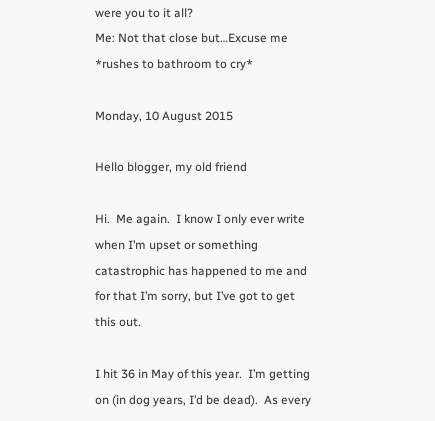were you to it all?
Me: Not that close but…Excuse me *rushes to bathroom to cry*

Monday, 10 August 2015

Hello blogger, my old friend

Hi.  Me again.  I know I only ever write when I’m upset or something catastrophic has happened to me and for that I’m sorry, but I’ve got to get this out.

I hit 36 in May of this year.  I’m getting on (in dog years, I’d be dead).  As every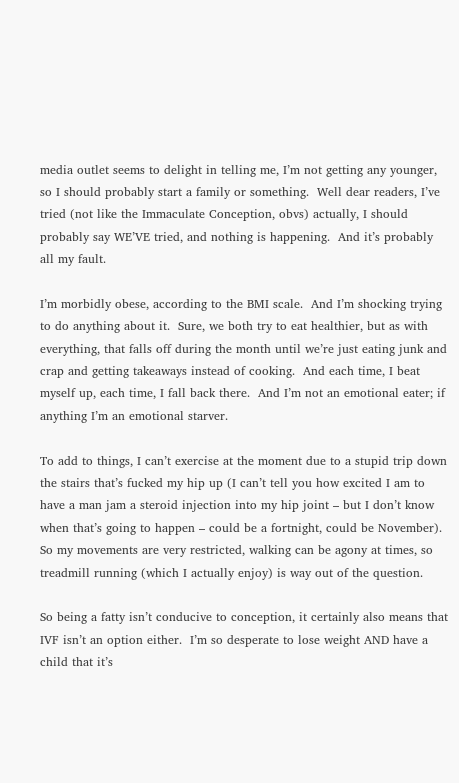media outlet seems to delight in telling me, I’m not getting any younger, so I should probably start a family or something.  Well dear readers, I’ve tried (not like the Immaculate Conception, obvs) actually, I should probably say WE’VE tried, and nothing is happening.  And it’s probably all my fault.

I’m morbidly obese, according to the BMI scale.  And I’m shocking trying to do anything about it.  Sure, we both try to eat healthier, but as with everything, that falls off during the month until we’re just eating junk and crap and getting takeaways instead of cooking.  And each time, I beat myself up, each time, I fall back there.  And I’m not an emotional eater; if anything I’m an emotional starver.

To add to things, I can’t exercise at the moment due to a stupid trip down the stairs that’s fucked my hip up (I can’t tell you how excited I am to have a man jam a steroid injection into my hip joint – but I don’t know when that’s going to happen – could be a fortnight, could be November).  So my movements are very restricted, walking can be agony at times, so treadmill running (which I actually enjoy) is way out of the question.

So being a fatty isn’t conducive to conception, it certainly also means that IVF isn’t an option either.  I’m so desperate to lose weight AND have a child that it’s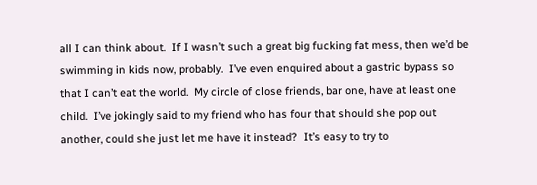all I can think about.  If I wasn’t such a great big fucking fat mess, then we’d be swimming in kids now, probably.  I’ve even enquired about a gastric bypass so that I can’t eat the world.  My circle of close friends, bar one, have at least one child.  I’ve jokingly said to my friend who has four that should she pop out another, could she just let me have it instead?  It’s easy to try to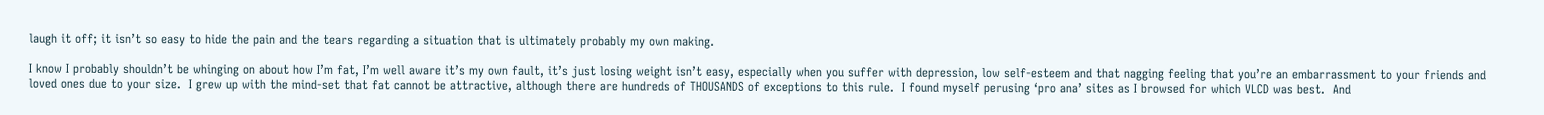laugh it off; it isn’t so easy to hide the pain and the tears regarding a situation that is ultimately probably my own making.

I know I probably shouldn’t be whinging on about how I’m fat, I’m well aware it’s my own fault, it’s just losing weight isn’t easy, especially when you suffer with depression, low self-esteem and that nagging feeling that you’re an embarrassment to your friends and loved ones due to your size.  I grew up with the mind-set that fat cannot be attractive, although there are hundreds of THOUSANDS of exceptions to this rule.  I found myself perusing ‘pro ana’ sites as I browsed for which VLCD was best.  And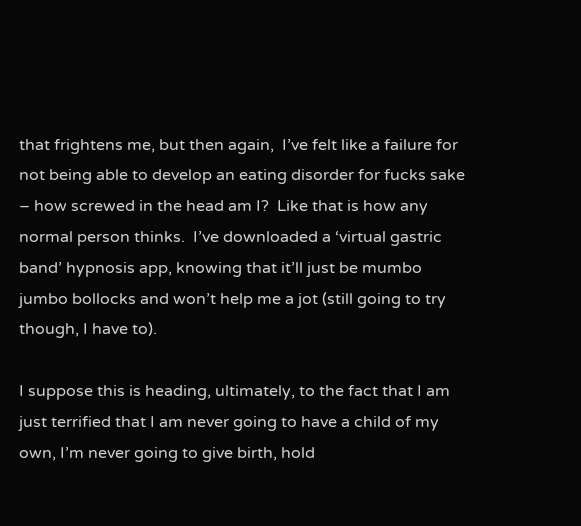that frightens me, but then again,  I’ve felt like a failure for not being able to develop an eating disorder for fucks sake – how screwed in the head am I?  Like that is how any normal person thinks.  I’ve downloaded a ‘virtual gastric band’ hypnosis app, knowing that it’ll just be mumbo jumbo bollocks and won’t help me a jot (still going to try though, I have to).

I suppose this is heading, ultimately, to the fact that I am just terrified that I am never going to have a child of my own, I’m never going to give birth, hold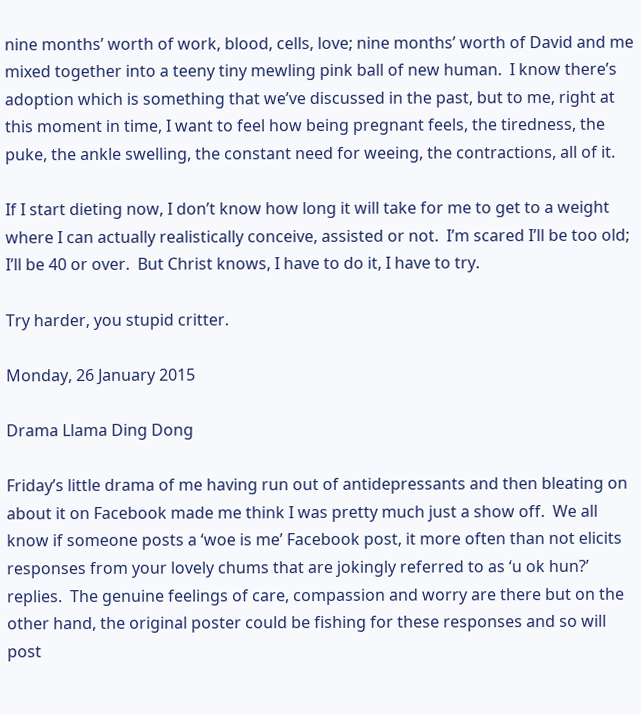nine months’ worth of work, blood, cells, love; nine months’ worth of David and me mixed together into a teeny tiny mewling pink ball of new human.  I know there’s adoption which is something that we’ve discussed in the past, but to me, right at this moment in time, I want to feel how being pregnant feels, the tiredness, the puke, the ankle swelling, the constant need for weeing, the contractions, all of it.

If I start dieting now, I don’t know how long it will take for me to get to a weight where I can actually realistically conceive, assisted or not.  I’m scared I’ll be too old; I’ll be 40 or over.  But Christ knows, I have to do it, I have to try.

Try harder, you stupid critter.

Monday, 26 January 2015

Drama Llama Ding Dong

Friday’s little drama of me having run out of antidepressants and then bleating on about it on Facebook made me think I was pretty much just a show off.  We all know if someone posts a ‘woe is me’ Facebook post, it more often than not elicits responses from your lovely chums that are jokingly referred to as ‘u ok hun?’ replies.  The genuine feelings of care, compassion and worry are there but on the other hand, the original poster could be fishing for these responses and so will post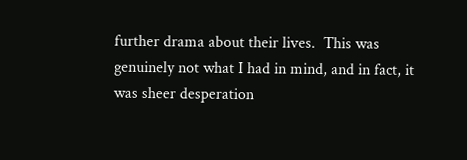further drama about their lives.  This was genuinely not what I had in mind, and in fact, it was sheer desperation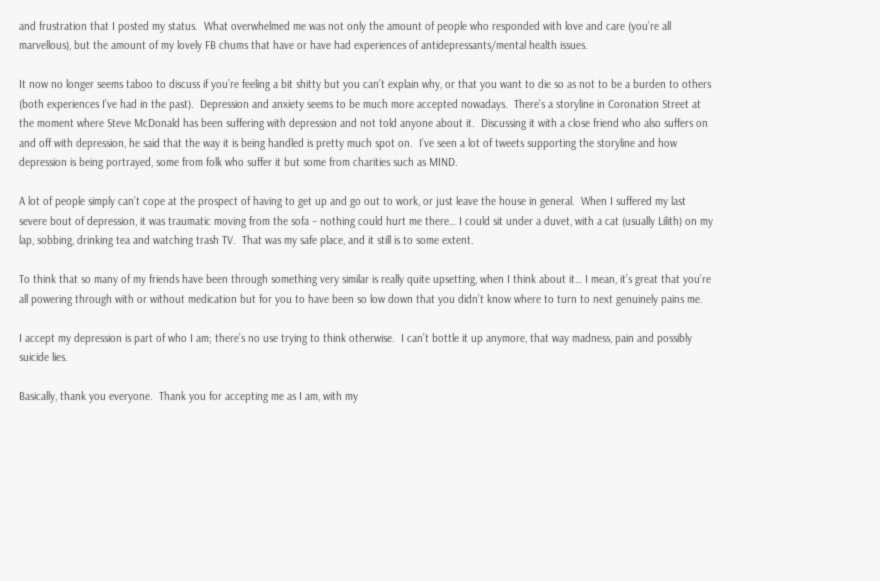and frustration that I posted my status.  What overwhelmed me was not only the amount of people who responded with love and care (you’re all marvellous), but the amount of my lovely FB chums that have or have had experiences of antidepressants/mental health issues.

It now no longer seems taboo to discuss if you’re feeling a bit shitty but you can’t explain why, or that you want to die so as not to be a burden to others (both experiences I’ve had in the past).  Depression and anxiety seems to be much more accepted nowadays.  There’s a storyline in Coronation Street at the moment where Steve McDonald has been suffering with depression and not told anyone about it.  Discussing it with a close friend who also suffers on and off with depression, he said that the way it is being handled is pretty much spot on.  I’ve seen a lot of tweets supporting the storyline and how depression is being portrayed, some from folk who suffer it but some from charities such as MIND.

A lot of people simply can’t cope at the prospect of having to get up and go out to work, or just leave the house in general.  When I suffered my last severe bout of depression, it was traumatic moving from the sofa – nothing could hurt me there… I could sit under a duvet, with a cat (usually Lilith) on my lap, sobbing, drinking tea and watching trash TV.  That was my safe place, and it still is to some extent.

To think that so many of my friends have been through something very similar is really quite upsetting, when I think about it… I mean, it’s great that you’re all powering through with or without medication but for you to have been so low down that you didn’t know where to turn to next genuinely pains me.

I accept my depression is part of who I am; there’s no use trying to think otherwise.  I can’t bottle it up anymore, that way madness, pain and possibly suicide lies.

Basically, thank you everyone.  Thank you for accepting me as I am, with my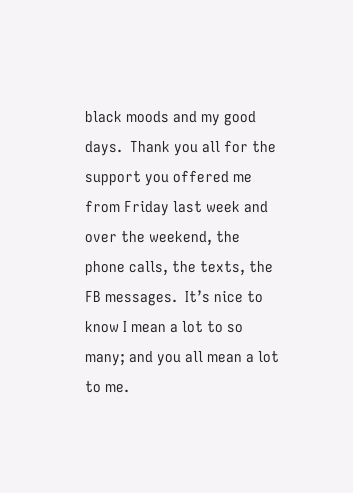black moods and my good days.  Thank you all for the support you offered me from Friday last week and over the weekend, the phone calls, the texts, the FB messages.  It’s nice to know I mean a lot to so many; and you all mean a lot to me.